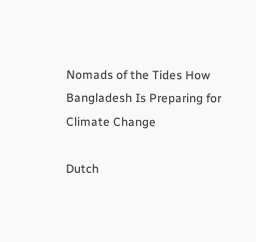Nomads of the Tides How Bangladesh Is Preparing for Climate Change

Dutch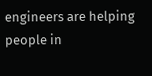engineers are helping people in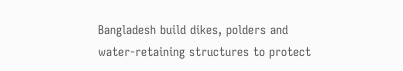Bangladesh build dikes, polders and water-retaining structures to protect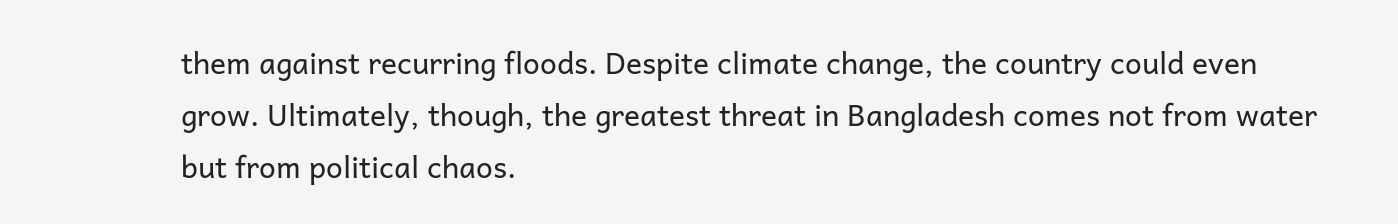them against recurring floods. Despite climate change, the country could even grow. Ultimately, though, the greatest threat in Bangladesh comes not from water but from political chaos.